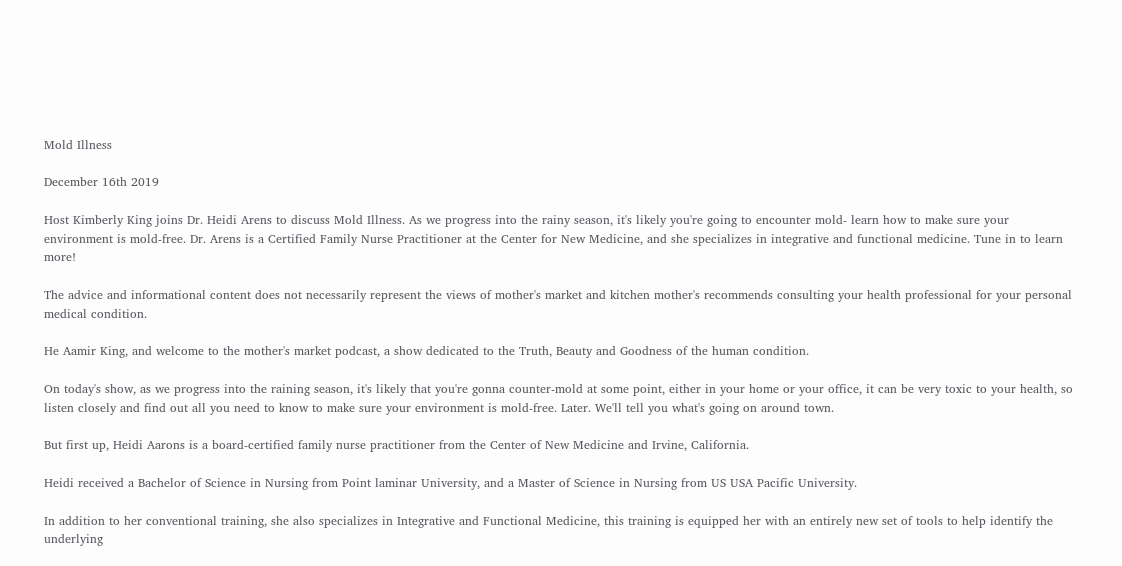Mold Illness

December 16th 2019

Host Kimberly King joins Dr. Heidi Arens to discuss Mold Illness. As we progress into the rainy season, it's likely you're going to encounter mold- learn how to make sure your environment is mold-free. Dr. Arens is a Certified Family Nurse Practitioner at the Center for New Medicine, and she specializes in integrative and functional medicine. Tune in to learn more!

The advice and informational content does not necessarily represent the views of mother's market and kitchen mother's recommends consulting your health professional for your personal medical condition.

He Aamir King, and welcome to the mother's market podcast, a show dedicated to the Truth, Beauty and Goodness of the human condition.

On today's show, as we progress into the raining season, it's likely that you're gonna counter-mold at some point, either in your home or your office, it can be very toxic to your health, so listen closely and find out all you need to know to make sure your environment is mold-free. Later. We'll tell you what's going on around town.

But first up, Heidi Aarons is a board-certified family nurse practitioner from the Center of New Medicine and Irvine, California.

Heidi received a Bachelor of Science in Nursing from Point laminar University, and a Master of Science in Nursing from US USA Pacific University.

In addition to her conventional training, she also specializes in Integrative and Functional Medicine, this training is equipped her with an entirely new set of tools to help identify the underlying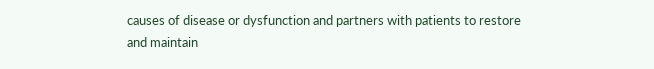causes of disease or dysfunction and partners with patients to restore and maintain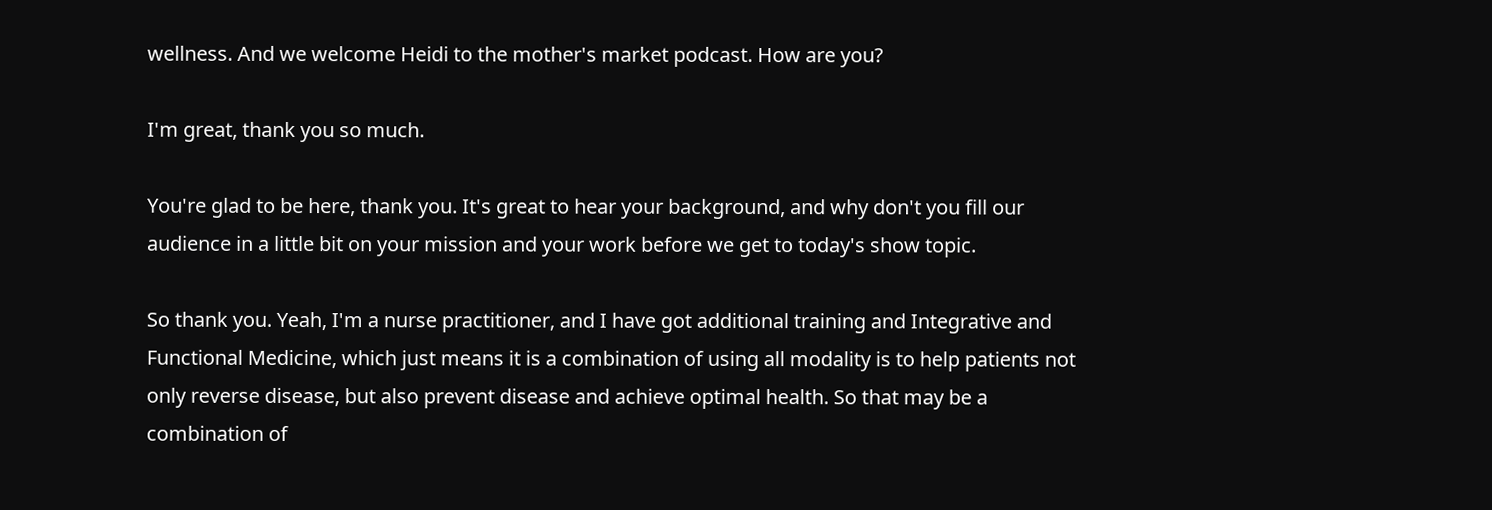wellness. And we welcome Heidi to the mother's market podcast. How are you?

I'm great, thank you so much.

You're glad to be here, thank you. It's great to hear your background, and why don't you fill our audience in a little bit on your mission and your work before we get to today's show topic.

So thank you. Yeah, I'm a nurse practitioner, and I have got additional training and Integrative and Functional Medicine, which just means it is a combination of using all modality is to help patients not only reverse disease, but also prevent disease and achieve optimal health. So that may be a combination of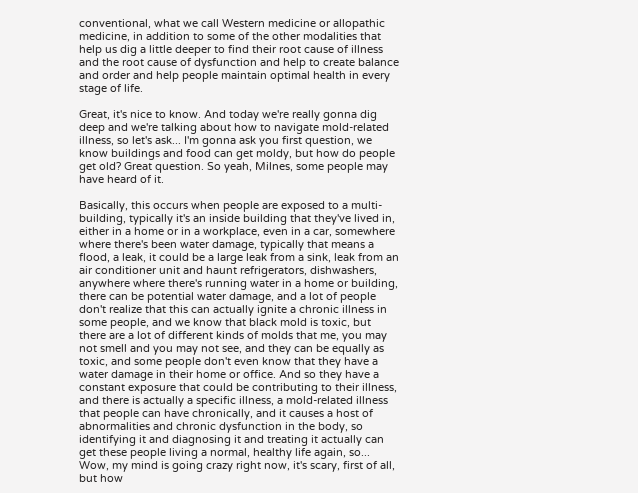conventional, what we call Western medicine or allopathic medicine, in addition to some of the other modalities that help us dig a little deeper to find their root cause of illness and the root cause of dysfunction and help to create balance and order and help people maintain optimal health in every stage of life.

Great, it's nice to know. And today we're really gonna dig deep and we're talking about how to navigate mold-related illness, so let's ask... I'm gonna ask you first question, we know buildings and food can get moldy, but how do people get old? Great question. So yeah, Milnes, some people may have heard of it.

Basically, this occurs when people are exposed to a multi-building, typically it's an inside building that they've lived in, either in a home or in a workplace, even in a car, somewhere where there's been water damage, typically that means a flood, a leak, it could be a large leak from a sink, leak from an air conditioner unit and haunt refrigerators, dishwashers, anywhere where there's running water in a home or building, there can be potential water damage, and a lot of people don't realize that this can actually ignite a chronic illness in some people, and we know that black mold is toxic, but there are a lot of different kinds of molds that me, you may not smell and you may not see, and they can be equally as toxic, and some people don't even know that they have a water damage in their home or office. And so they have a constant exposure that could be contributing to their illness, and there is actually a specific illness, a mold-related illness that people can have chronically, and it causes a host of abnormalities and chronic dysfunction in the body, so identifying it and diagnosing it and treating it actually can get these people living a normal, healthy life again, so... Wow, my mind is going crazy right now, it's scary, first of all, but how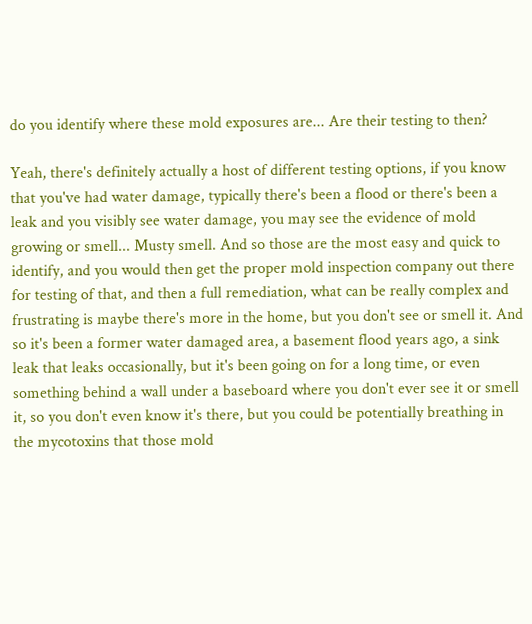do you identify where these mold exposures are... Are their testing to then?

Yeah, there's definitely actually a host of different testing options, if you know that you've had water damage, typically there's been a flood or there's been a leak and you visibly see water damage, you may see the evidence of mold growing or smell... Musty smell. And so those are the most easy and quick to identify, and you would then get the proper mold inspection company out there for testing of that, and then a full remediation, what can be really complex and frustrating is maybe there's more in the home, but you don't see or smell it. And so it's been a former water damaged area, a basement flood years ago, a sink leak that leaks occasionally, but it's been going on for a long time, or even something behind a wall under a baseboard where you don't ever see it or smell it, so you don't even know it's there, but you could be potentially breathing in the mycotoxins that those mold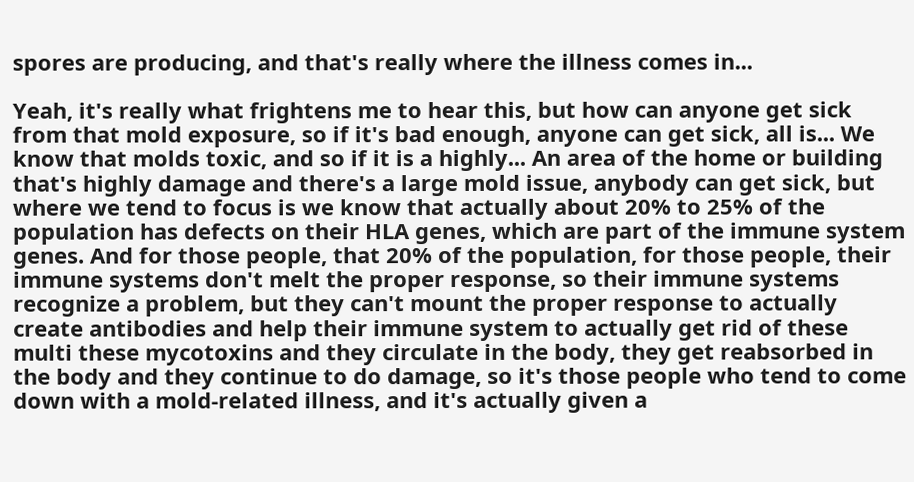spores are producing, and that's really where the illness comes in...

Yeah, it's really what frightens me to hear this, but how can anyone get sick from that mold exposure, so if it's bad enough, anyone can get sick, all is... We know that molds toxic, and so if it is a highly... An area of the home or building that's highly damage and there's a large mold issue, anybody can get sick, but where we tend to focus is we know that actually about 20% to 25% of the population has defects on their HLA genes, which are part of the immune system genes. And for those people, that 20% of the population, for those people, their immune systems don't melt the proper response, so their immune systems recognize a problem, but they can't mount the proper response to actually create antibodies and help their immune system to actually get rid of these multi these mycotoxins and they circulate in the body, they get reabsorbed in the body and they continue to do damage, so it's those people who tend to come down with a mold-related illness, and it's actually given a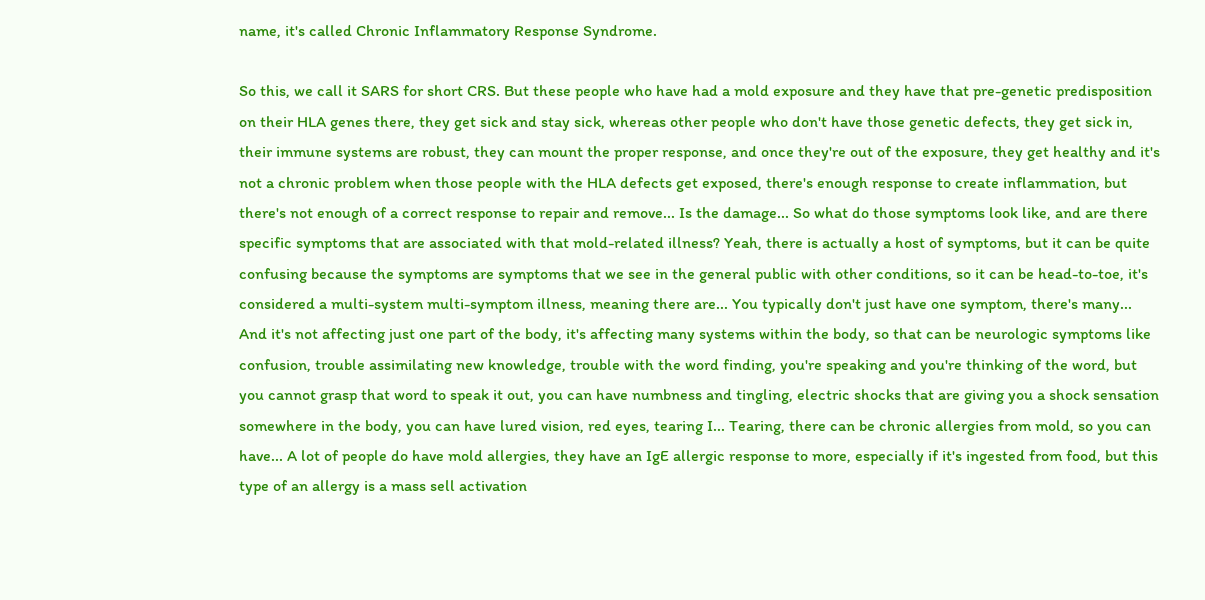name, it's called Chronic Inflammatory Response Syndrome.

So this, we call it SARS for short CRS. But these people who have had a mold exposure and they have that pre-genetic predisposition on their HLA genes there, they get sick and stay sick, whereas other people who don't have those genetic defects, they get sick in, their immune systems are robust, they can mount the proper response, and once they're out of the exposure, they get healthy and it's not a chronic problem when those people with the HLA defects get exposed, there's enough response to create inflammation, but there's not enough of a correct response to repair and remove... Is the damage... So what do those symptoms look like, and are there specific symptoms that are associated with that mold-related illness? Yeah, there is actually a host of symptoms, but it can be quite confusing because the symptoms are symptoms that we see in the general public with other conditions, so it can be head-to-toe, it's considered a multi-system multi-symptom illness, meaning there are... You typically don't just have one symptom, there's many... And it's not affecting just one part of the body, it's affecting many systems within the body, so that can be neurologic symptoms like confusion, trouble assimilating new knowledge, trouble with the word finding, you're speaking and you're thinking of the word, but you cannot grasp that word to speak it out, you can have numbness and tingling, electric shocks that are giving you a shock sensation somewhere in the body, you can have lured vision, red eyes, tearing I... Tearing, there can be chronic allergies from mold, so you can have... A lot of people do have mold allergies, they have an IgE allergic response to more, especially if it's ingested from food, but this type of an allergy is a mass sell activation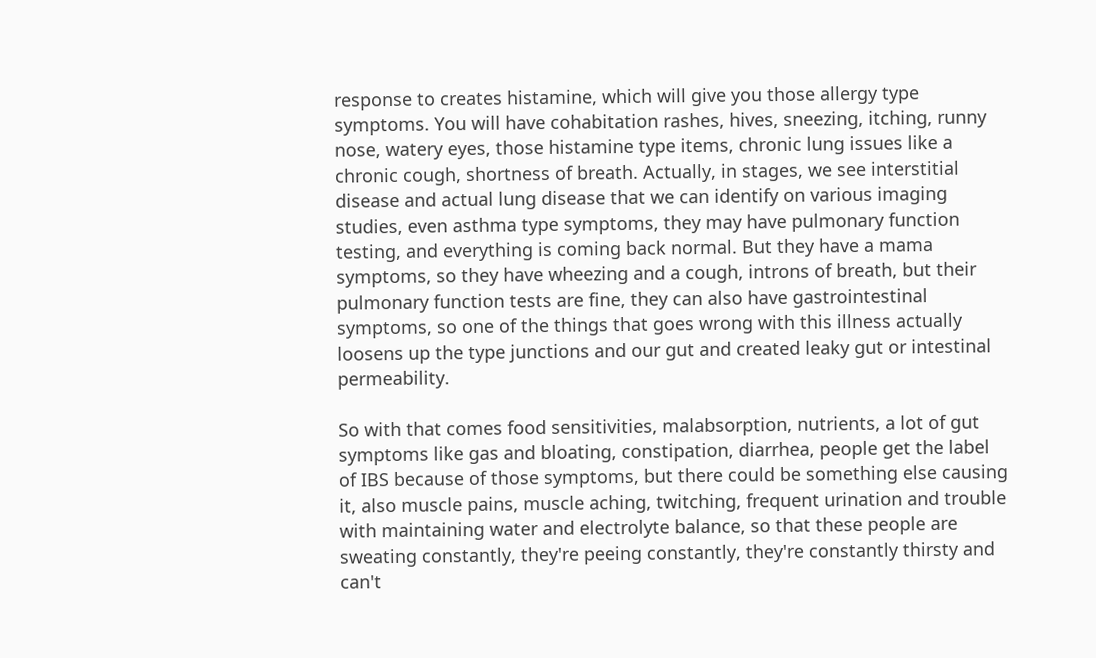response to creates histamine, which will give you those allergy type symptoms. You will have cohabitation rashes, hives, sneezing, itching, runny nose, watery eyes, those histamine type items, chronic lung issues like a chronic cough, shortness of breath. Actually, in stages, we see interstitial disease and actual lung disease that we can identify on various imaging studies, even asthma type symptoms, they may have pulmonary function testing, and everything is coming back normal. But they have a mama symptoms, so they have wheezing and a cough, introns of breath, but their pulmonary function tests are fine, they can also have gastrointestinal symptoms, so one of the things that goes wrong with this illness actually loosens up the type junctions and our gut and created leaky gut or intestinal permeability.

So with that comes food sensitivities, malabsorption, nutrients, a lot of gut symptoms like gas and bloating, constipation, diarrhea, people get the label of IBS because of those symptoms, but there could be something else causing it, also muscle pains, muscle aching, twitching, frequent urination and trouble with maintaining water and electrolyte balance, so that these people are sweating constantly, they're peeing constantly, they're constantly thirsty and can't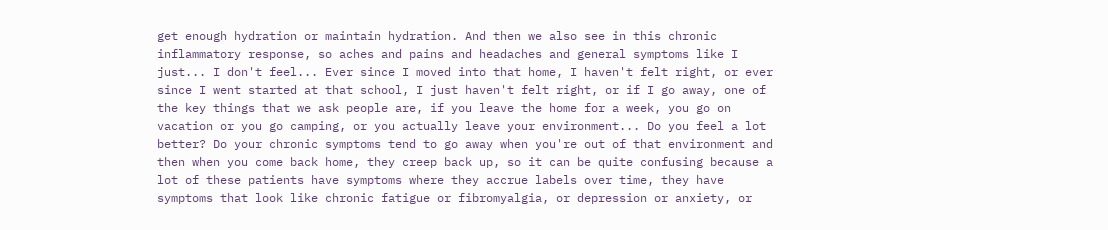get enough hydration or maintain hydration. And then we also see in this chronic inflammatory response, so aches and pains and headaches and general symptoms like I just... I don't feel... Ever since I moved into that home, I haven't felt right, or ever since I went started at that school, I just haven't felt right, or if I go away, one of the key things that we ask people are, if you leave the home for a week, you go on vacation or you go camping, or you actually leave your environment... Do you feel a lot better? Do your chronic symptoms tend to go away when you're out of that environment and then when you come back home, they creep back up, so it can be quite confusing because a lot of these patients have symptoms where they accrue labels over time, they have symptoms that look like chronic fatigue or fibromyalgia, or depression or anxiety, or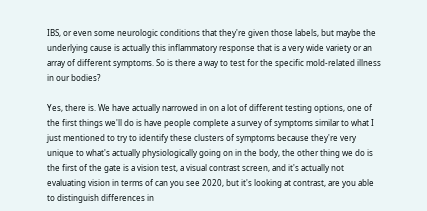IBS, or even some neurologic conditions that they're given those labels, but maybe the underlying cause is actually this inflammatory response that is a very wide variety or an array of different symptoms. So is there a way to test for the specific mold-related illness in our bodies?

Yes, there is. We have actually narrowed in on a lot of different testing options, one of the first things we'll do is have people complete a survey of symptoms similar to what I just mentioned to try to identify these clusters of symptoms because they're very unique to what's actually physiologically going on in the body, the other thing we do is the first of the gate is a vision test, a visual contrast screen, and it's actually not evaluating vision in terms of can you see 2020, but it's looking at contrast, are you able to distinguish differences in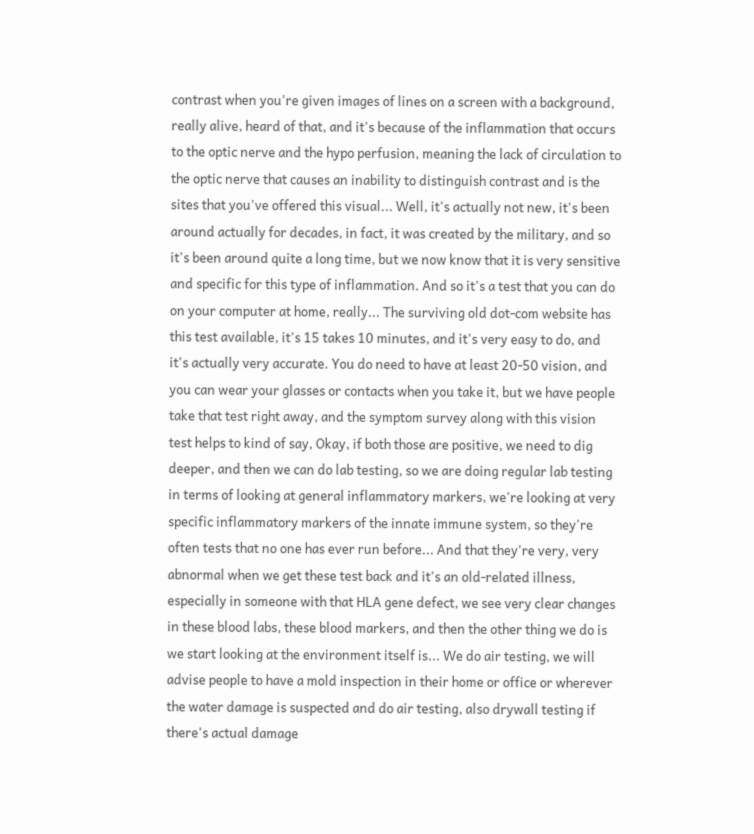contrast when you're given images of lines on a screen with a background, really alive, heard of that, and it's because of the inflammation that occurs to the optic nerve and the hypo perfusion, meaning the lack of circulation to the optic nerve that causes an inability to distinguish contrast and is the sites that you've offered this visual... Well, it's actually not new, it's been around actually for decades, in fact, it was created by the military, and so it's been around quite a long time, but we now know that it is very sensitive and specific for this type of inflammation. And so it's a test that you can do on your computer at home, really... The surviving old dot-com website has this test available, it's 15 takes 10 minutes, and it's very easy to do, and it's actually very accurate. You do need to have at least 20-50 vision, and you can wear your glasses or contacts when you take it, but we have people take that test right away, and the symptom survey along with this vision test helps to kind of say, Okay, if both those are positive, we need to dig deeper, and then we can do lab testing, so we are doing regular lab testing in terms of looking at general inflammatory markers, we're looking at very specific inflammatory markers of the innate immune system, so they're often tests that no one has ever run before... And that they're very, very abnormal when we get these test back and it's an old-related illness, especially in someone with that HLA gene defect, we see very clear changes in these blood labs, these blood markers, and then the other thing we do is we start looking at the environment itself is... We do air testing, we will advise people to have a mold inspection in their home or office or wherever the water damage is suspected and do air testing, also drywall testing if there's actual damage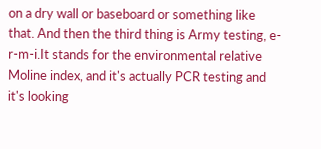on a dry wall or baseboard or something like that. And then the third thing is Army testing, e-r-m-i.It stands for the environmental relative Moline index, and it's actually PCR testing and it's looking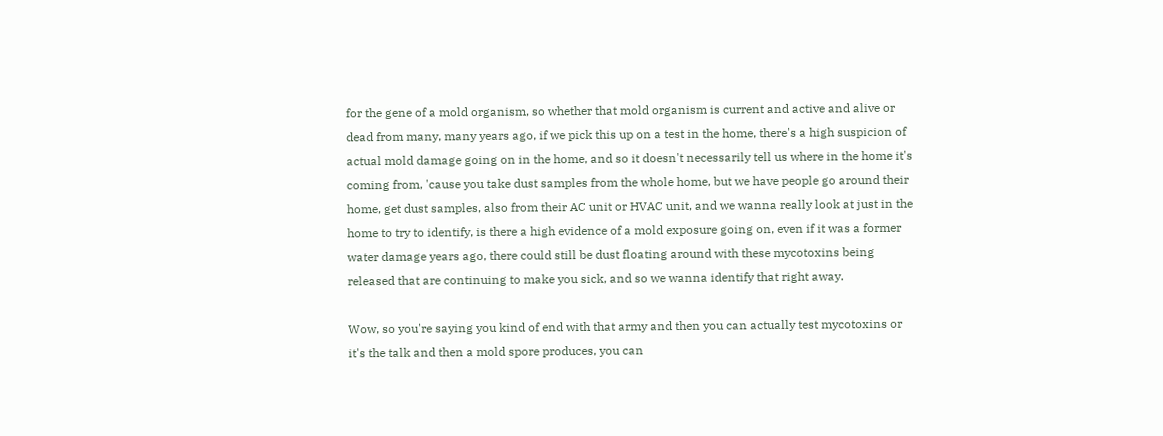for the gene of a mold organism, so whether that mold organism is current and active and alive or dead from many, many years ago, if we pick this up on a test in the home, there's a high suspicion of actual mold damage going on in the home, and so it doesn't necessarily tell us where in the home it's coming from, 'cause you take dust samples from the whole home, but we have people go around their home, get dust samples, also from their AC unit or HVAC unit, and we wanna really look at just in the home to try to identify, is there a high evidence of a mold exposure going on, even if it was a former water damage years ago, there could still be dust floating around with these mycotoxins being released that are continuing to make you sick, and so we wanna identify that right away.

Wow, so you're saying you kind of end with that army and then you can actually test mycotoxins or it's the talk and then a mold spore produces, you can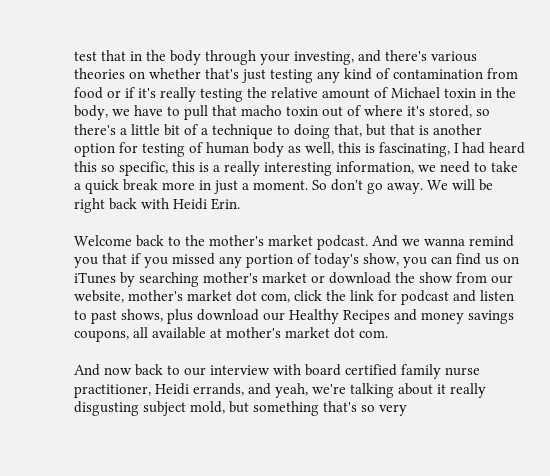test that in the body through your investing, and there's various theories on whether that's just testing any kind of contamination from food or if it's really testing the relative amount of Michael toxin in the body, we have to pull that macho toxin out of where it's stored, so there's a little bit of a technique to doing that, but that is another option for testing of human body as well, this is fascinating, I had heard this so specific, this is a really interesting information, we need to take a quick break more in just a moment. So don't go away. We will be right back with Heidi Erin.

Welcome back to the mother's market podcast. And we wanna remind you that if you missed any portion of today's show, you can find us on iTunes by searching mother's market or download the show from our website, mother's market dot com, click the link for podcast and listen to past shows, plus download our Healthy Recipes and money savings coupons, all available at mother's market dot com.

And now back to our interview with board certified family nurse practitioner, Heidi errands, and yeah, we're talking about it really disgusting subject mold, but something that's so very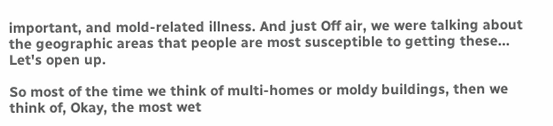important, and mold-related illness. And just Off air, we were talking about the geographic areas that people are most susceptible to getting these... Let's open up.

So most of the time we think of multi-homes or moldy buildings, then we think of, Okay, the most wet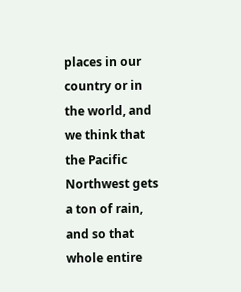places in our country or in the world, and we think that the Pacific Northwest gets a ton of rain, and so that whole entire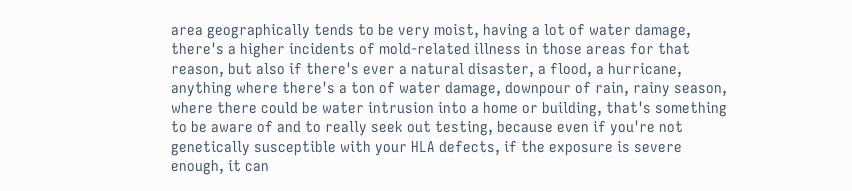area geographically tends to be very moist, having a lot of water damage, there's a higher incidents of mold-related illness in those areas for that reason, but also if there's ever a natural disaster, a flood, a hurricane, anything where there's a ton of water damage, downpour of rain, rainy season, where there could be water intrusion into a home or building, that's something to be aware of and to really seek out testing, because even if you're not genetically susceptible with your HLA defects, if the exposure is severe enough, it can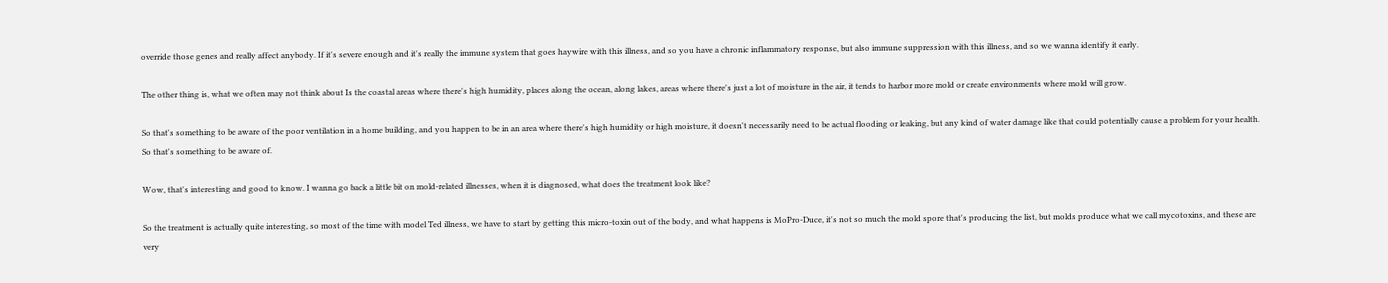override those genes and really affect anybody. If it's severe enough and it's really the immune system that goes haywire with this illness, and so you have a chronic inflammatory response, but also immune suppression with this illness, and so we wanna identify it early.

The other thing is, what we often may not think about Is the coastal areas where there's high humidity, places along the ocean, along lakes, areas where there's just a lot of moisture in the air, it tends to harbor more mold or create environments where mold will grow.

So that's something to be aware of the poor ventilation in a home building, and you happen to be in an area where there's high humidity or high moisture, it doesn't necessarily need to be actual flooding or leaking, but any kind of water damage like that could potentially cause a problem for your health. So that's something to be aware of.

Wow, that's interesting and good to know. I wanna go back a little bit on mold-related illnesses, when it is diagnosed, what does the treatment look like?

So the treatment is actually quite interesting, so most of the time with model Ted illness, we have to start by getting this micro-toxin out of the body, and what happens is MoPro-Duce, it's not so much the mold spore that's producing the list, but molds produce what we call mycotoxins, and these are very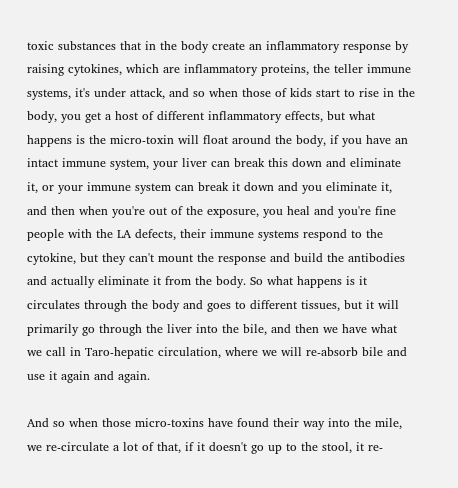toxic substances that in the body create an inflammatory response by raising cytokines, which are inflammatory proteins, the teller immune systems, it's under attack, and so when those of kids start to rise in the body, you get a host of different inflammatory effects, but what happens is the micro-toxin will float around the body, if you have an intact immune system, your liver can break this down and eliminate it, or your immune system can break it down and you eliminate it, and then when you're out of the exposure, you heal and you're fine people with the LA defects, their immune systems respond to the cytokine, but they can't mount the response and build the antibodies and actually eliminate it from the body. So what happens is it circulates through the body and goes to different tissues, but it will primarily go through the liver into the bile, and then we have what we call in Taro-hepatic circulation, where we will re-absorb bile and use it again and again.

And so when those micro-toxins have found their way into the mile, we re-circulate a lot of that, if it doesn't go up to the stool, it re-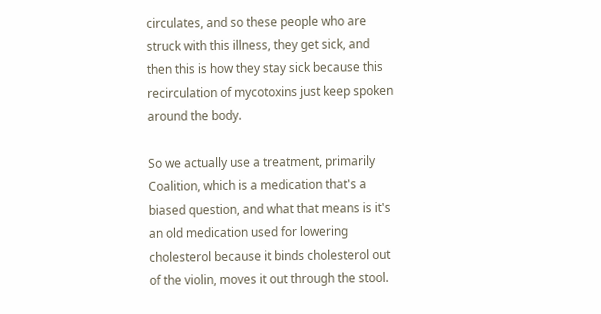circulates, and so these people who are struck with this illness, they get sick, and then this is how they stay sick because this recirculation of mycotoxins just keep spoken around the body.

So we actually use a treatment, primarily Coalition, which is a medication that's a biased question, and what that means is it's an old medication used for lowering cholesterol because it binds cholesterol out of the violin, moves it out through the stool.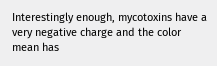Interestingly enough, mycotoxins have a very negative charge and the color mean has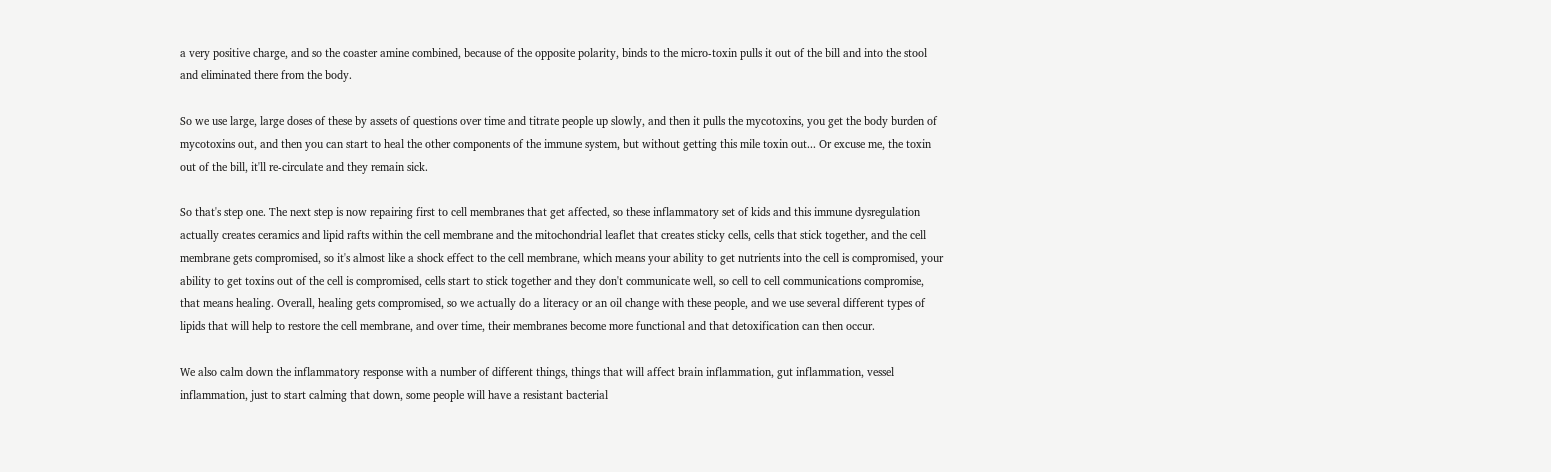a very positive charge, and so the coaster amine combined, because of the opposite polarity, binds to the micro-toxin pulls it out of the bill and into the stool and eliminated there from the body.

So we use large, large doses of these by assets of questions over time and titrate people up slowly, and then it pulls the mycotoxins, you get the body burden of mycotoxins out, and then you can start to heal the other components of the immune system, but without getting this mile toxin out... Or excuse me, the toxin out of the bill, it'll re-circulate and they remain sick.

So that's step one. The next step is now repairing first to cell membranes that get affected, so these inflammatory set of kids and this immune dysregulation actually creates ceramics and lipid rafts within the cell membrane and the mitochondrial leaflet that creates sticky cells, cells that stick together, and the cell membrane gets compromised, so it's almost like a shock effect to the cell membrane, which means your ability to get nutrients into the cell is compromised, your ability to get toxins out of the cell is compromised, cells start to stick together and they don't communicate well, so cell to cell communications compromise, that means healing. Overall, healing gets compromised, so we actually do a literacy or an oil change with these people, and we use several different types of lipids that will help to restore the cell membrane, and over time, their membranes become more functional and that detoxification can then occur.

We also calm down the inflammatory response with a number of different things, things that will affect brain inflammation, gut inflammation, vessel inflammation, just to start calming that down, some people will have a resistant bacterial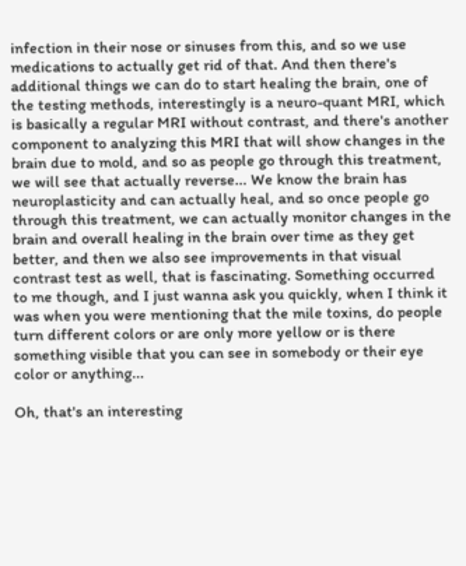infection in their nose or sinuses from this, and so we use medications to actually get rid of that. And then there's additional things we can do to start healing the brain, one of the testing methods, interestingly is a neuro-quant MRI, which is basically a regular MRI without contrast, and there's another component to analyzing this MRI that will show changes in the brain due to mold, and so as people go through this treatment, we will see that actually reverse... We know the brain has neuroplasticity and can actually heal, and so once people go through this treatment, we can actually monitor changes in the brain and overall healing in the brain over time as they get better, and then we also see improvements in that visual contrast test as well, that is fascinating. Something occurred to me though, and I just wanna ask you quickly, when I think it was when you were mentioning that the mile toxins, do people turn different colors or are only more yellow or is there something visible that you can see in somebody or their eye color or anything...

Oh, that's an interesting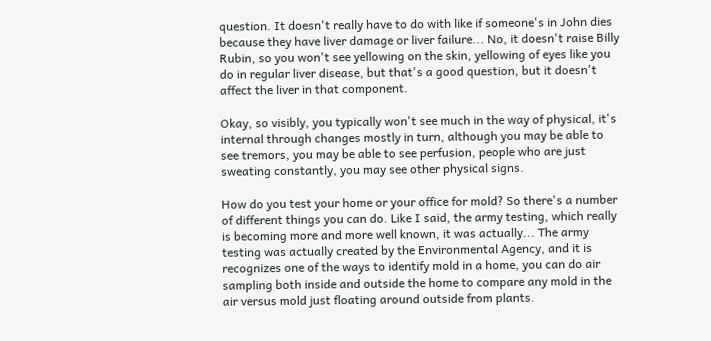question. It doesn't really have to do with like if someone's in John dies because they have liver damage or liver failure... No, it doesn't raise Billy Rubin, so you won't see yellowing on the skin, yellowing of eyes like you do in regular liver disease, but that's a good question, but it doesn't affect the liver in that component.

Okay, so visibly, you typically won't see much in the way of physical, it's internal through changes mostly in turn, although you may be able to see tremors, you may be able to see perfusion, people who are just sweating constantly, you may see other physical signs.

How do you test your home or your office for mold? So there's a number of different things you can do. Like I said, the army testing, which really is becoming more and more well known, it was actually... The army testing was actually created by the Environmental Agency, and it is recognizes one of the ways to identify mold in a home, you can do air sampling both inside and outside the home to compare any mold in the air versus mold just floating around outside from plants.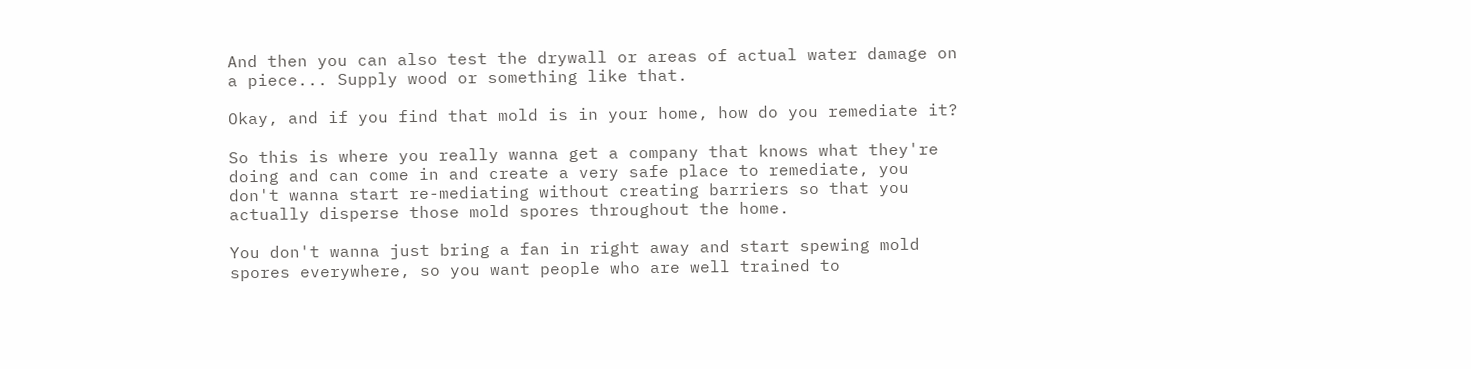And then you can also test the drywall or areas of actual water damage on a piece... Supply wood or something like that.

Okay, and if you find that mold is in your home, how do you remediate it?

So this is where you really wanna get a company that knows what they're doing and can come in and create a very safe place to remediate, you don't wanna start re-mediating without creating barriers so that you actually disperse those mold spores throughout the home.

You don't wanna just bring a fan in right away and start spewing mold spores everywhere, so you want people who are well trained to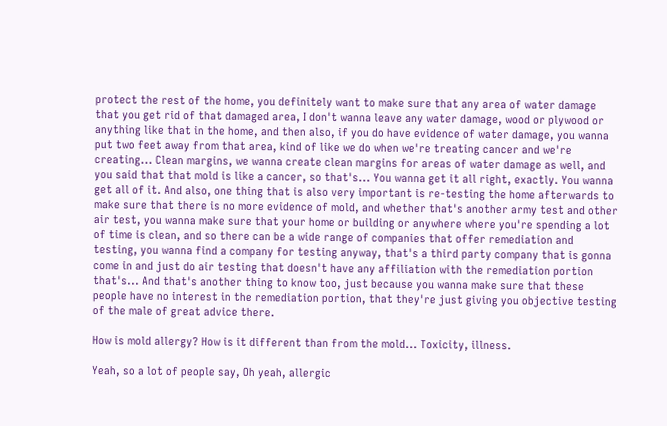protect the rest of the home, you definitely want to make sure that any area of water damage that you get rid of that damaged area, I don't wanna leave any water damage, wood or plywood or anything like that in the home, and then also, if you do have evidence of water damage, you wanna put two feet away from that area, kind of like we do when we're treating cancer and we're creating... Clean margins, we wanna create clean margins for areas of water damage as well, and you said that that mold is like a cancer, so that's... You wanna get it all right, exactly. You wanna get all of it. And also, one thing that is also very important is re-testing the home afterwards to make sure that there is no more evidence of mold, and whether that's another army test and other air test, you wanna make sure that your home or building or anywhere where you're spending a lot of time is clean, and so there can be a wide range of companies that offer remediation and testing, you wanna find a company for testing anyway, that's a third party company that is gonna come in and just do air testing that doesn't have any affiliation with the remediation portion that's... And that's another thing to know too, just because you wanna make sure that these people have no interest in the remediation portion, that they're just giving you objective testing of the male of great advice there.

How is mold allergy? How is it different than from the mold... Toxicity, illness.

Yeah, so a lot of people say, Oh yeah, allergic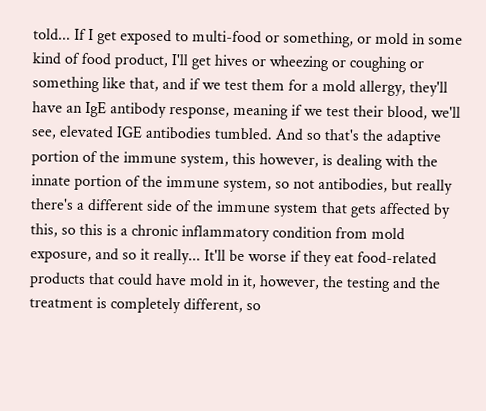told... If I get exposed to multi-food or something, or mold in some kind of food product, I'll get hives or wheezing or coughing or something like that, and if we test them for a mold allergy, they'll have an IgE antibody response, meaning if we test their blood, we'll see, elevated IGE antibodies tumbled. And so that's the adaptive portion of the immune system, this however, is dealing with the innate portion of the immune system, so not antibodies, but really there's a different side of the immune system that gets affected by this, so this is a chronic inflammatory condition from mold exposure, and so it really... It'll be worse if they eat food-related products that could have mold in it, however, the testing and the treatment is completely different, so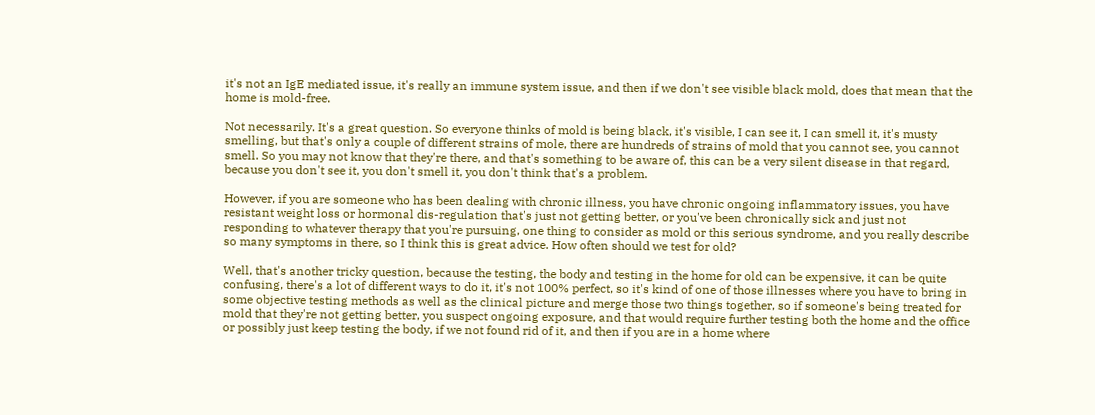it's not an IgE mediated issue, it's really an immune system issue, and then if we don't see visible black mold, does that mean that the home is mold-free.

Not necessarily. It's a great question. So everyone thinks of mold is being black, it's visible, I can see it, I can smell it, it's musty smelling, but that's only a couple of different strains of mole, there are hundreds of strains of mold that you cannot see, you cannot smell. So you may not know that they're there, and that's something to be aware of, this can be a very silent disease in that regard, because you don't see it, you don't smell it, you don't think that's a problem.

However, if you are someone who has been dealing with chronic illness, you have chronic ongoing inflammatory issues, you have resistant weight loss or hormonal dis-regulation that's just not getting better, or you've been chronically sick and just not responding to whatever therapy that you're pursuing, one thing to consider as mold or this serious syndrome, and you really describe so many symptoms in there, so I think this is great advice. How often should we test for old?

Well, that's another tricky question, because the testing, the body and testing in the home for old can be expensive, it can be quite confusing, there's a lot of different ways to do it, it's not 100% perfect, so it's kind of one of those illnesses where you have to bring in some objective testing methods as well as the clinical picture and merge those two things together, so if someone's being treated for mold that they're not getting better, you suspect ongoing exposure, and that would require further testing both the home and the office or possibly just keep testing the body, if we not found rid of it, and then if you are in a home where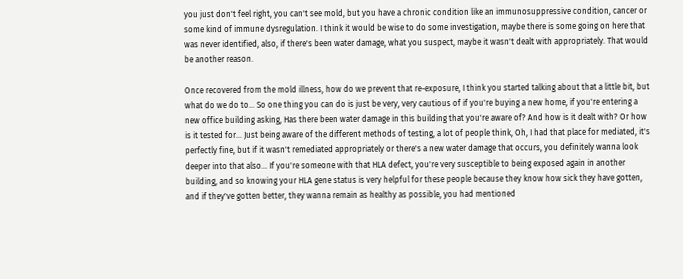you just don't feel right, you can't see mold, but you have a chronic condition like an immunosuppressive condition, cancer or some kind of immune dysregulation. I think it would be wise to do some investigation, maybe there is some going on here that was never identified, also, if there's been water damage, what you suspect, maybe it wasn't dealt with appropriately. That would be another reason.

Once recovered from the mold illness, how do we prevent that re-exposure, I think you started talking about that a little bit, but what do we do to... So one thing you can do is just be very, very cautious of if you're buying a new home, if you're entering a new office building asking, Has there been water damage in this building that you're aware of? And how is it dealt with? Or how is it tested for... Just being aware of the different methods of testing, a lot of people think, Oh, I had that place for mediated, it's perfectly fine, but if it wasn't remediated appropriately or there's a new water damage that occurs, you definitely wanna look deeper into that also... If you're someone with that HLA defect, you're very susceptible to being exposed again in another building, and so knowing your HLA gene status is very helpful for these people because they know how sick they have gotten, and if they've gotten better, they wanna remain as healthy as possible, you had mentioned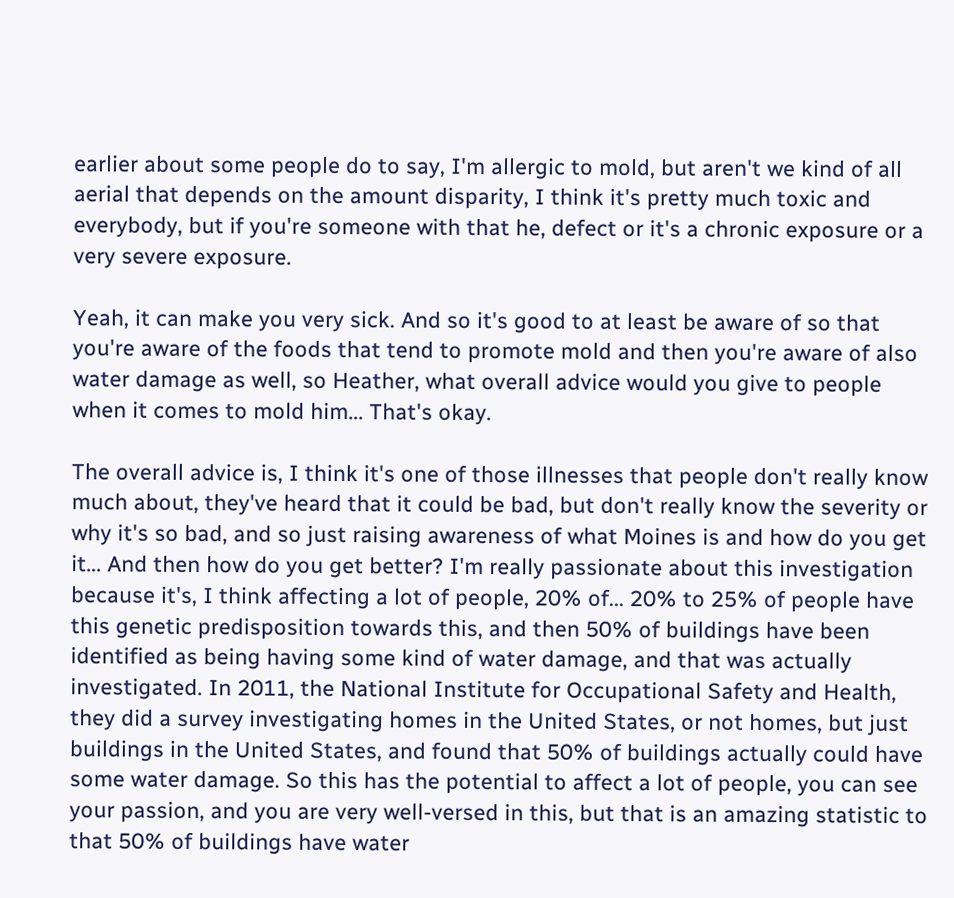earlier about some people do to say, I'm allergic to mold, but aren't we kind of all aerial that depends on the amount disparity, I think it's pretty much toxic and everybody, but if you're someone with that he, defect or it's a chronic exposure or a very severe exposure.

Yeah, it can make you very sick. And so it's good to at least be aware of so that you're aware of the foods that tend to promote mold and then you're aware of also water damage as well, so Heather, what overall advice would you give to people when it comes to mold him... That's okay.

The overall advice is, I think it's one of those illnesses that people don't really know much about, they've heard that it could be bad, but don't really know the severity or why it's so bad, and so just raising awareness of what Moines is and how do you get it... And then how do you get better? I'm really passionate about this investigation because it's, I think affecting a lot of people, 20% of... 20% to 25% of people have this genetic predisposition towards this, and then 50% of buildings have been identified as being having some kind of water damage, and that was actually investigated. In 2011, the National Institute for Occupational Safety and Health, they did a survey investigating homes in the United States, or not homes, but just buildings in the United States, and found that 50% of buildings actually could have some water damage. So this has the potential to affect a lot of people, you can see your passion, and you are very well-versed in this, but that is an amazing statistic to that 50% of buildings have water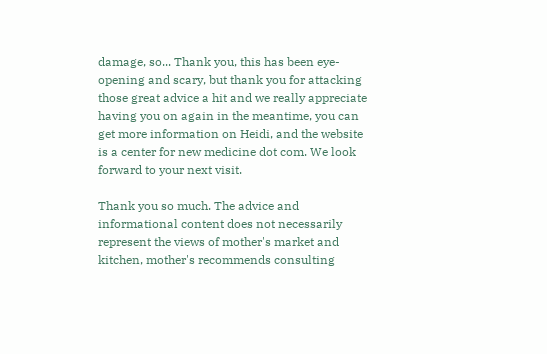damage, so... Thank you, this has been eye-opening and scary, but thank you for attacking those great advice a hit and we really appreciate having you on again in the meantime, you can get more information on Heidi, and the website is a center for new medicine dot com. We look forward to your next visit.

Thank you so much. The advice and informational content does not necessarily represent the views of mother's market and kitchen, mother's recommends consulting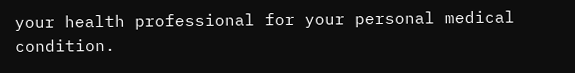your health professional for your personal medical condition.